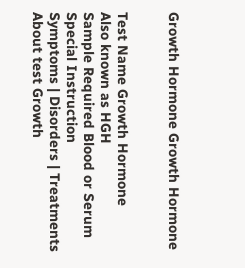Growth Hormone Growth Hormone


Test Name Growth Hormone
Also known as HGH
Sample Required Blood or Serum
Special Instruction
Symptoms | Disorders | Treatments
About test Growth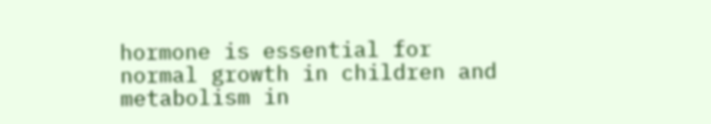hormone is essential for normal growth in children and metabolism in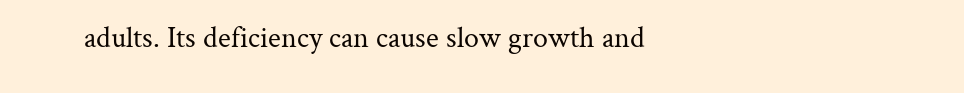adults. Its deficiency can cause slow growth and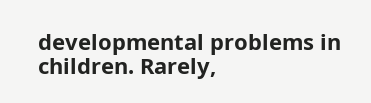developmental problems in children. Rarely,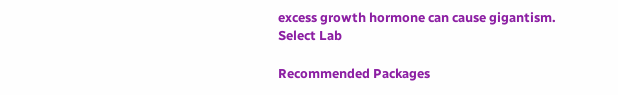excess growth hormone can cause gigantism.
Select Lab

Recommended Packages